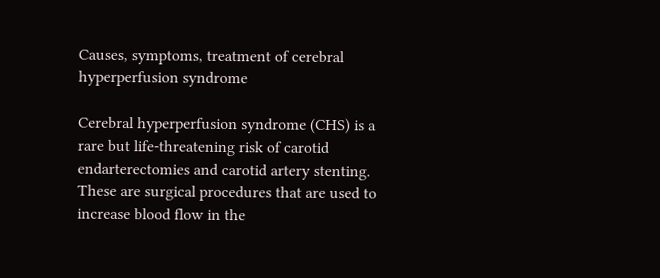Causes, symptoms, treatment of cerebral hyperperfusion syndrome

Cerebral hyperperfusion syndrome (CHS) is a rare but life-threatening risk of carotid endarterectomies and carotid artery stenting. These are surgical procedures that are used to increase blood flow in the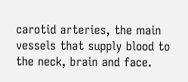carotid arteries, the main vessels that supply blood to the neck, brain and face.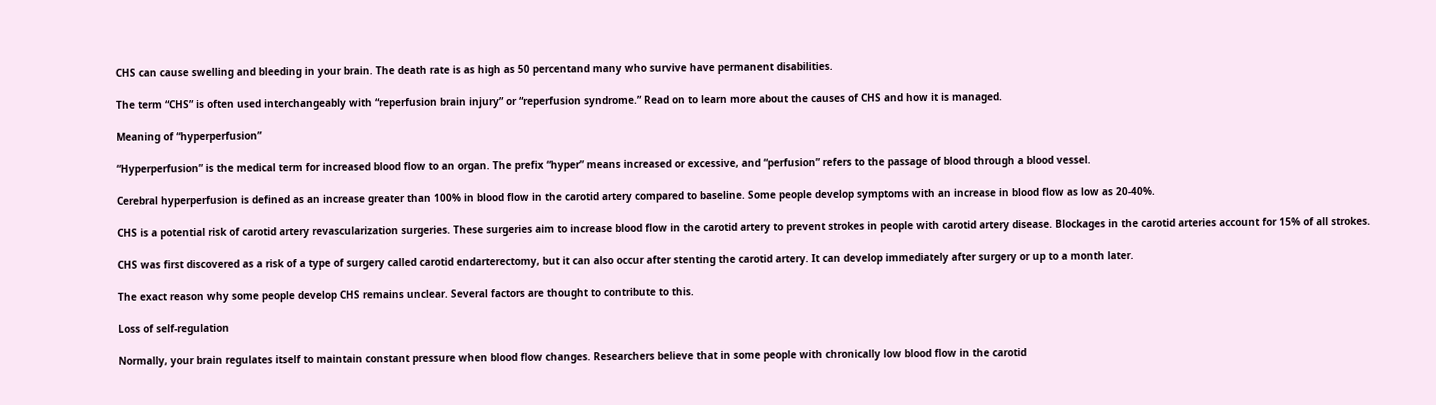CHS can cause swelling and bleeding in your brain. The death rate is as high as 50 percentand many who survive have permanent disabilities.

The term “CHS” is often used interchangeably with “reperfusion brain injury” or “reperfusion syndrome.” Read on to learn more about the causes of CHS and how it is managed.

Meaning of “hyperperfusion”

“Hyperperfusion” is the medical term for increased blood flow to an organ. The prefix “hyper” means increased or excessive, and “perfusion” refers to the passage of blood through a blood vessel.

Cerebral hyperperfusion is defined as an increase greater than 100% in blood flow in the carotid artery compared to baseline. Some people develop symptoms with an increase in blood flow as low as 20-40%.

CHS is a potential risk of carotid artery revascularization surgeries. These surgeries aim to increase blood flow in the carotid artery to prevent strokes in people with carotid artery disease. Blockages in the carotid arteries account for 15% of all strokes.

CHS was first discovered as a risk of a type of surgery called carotid endarterectomy, but it can also occur after stenting the carotid artery. It can develop immediately after surgery or up to a month later.

The exact reason why some people develop CHS remains unclear. Several factors are thought to contribute to this.

Loss of self-regulation

Normally, your brain regulates itself to maintain constant pressure when blood flow changes. Researchers believe that in some people with chronically low blood flow in the carotid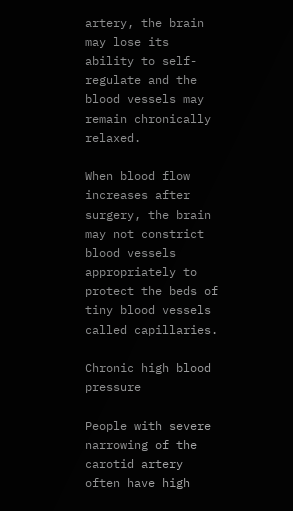artery, the brain may lose its ability to self-regulate and the blood vessels may remain chronically relaxed.

When blood flow increases after surgery, the brain may not constrict blood vessels appropriately to protect the beds of tiny blood vessels called capillaries.

Chronic high blood pressure

People with severe narrowing of the carotid artery often have high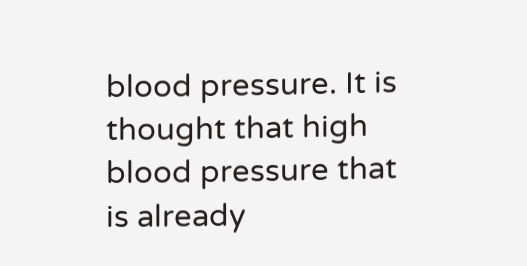blood pressure. It is thought that high blood pressure that is already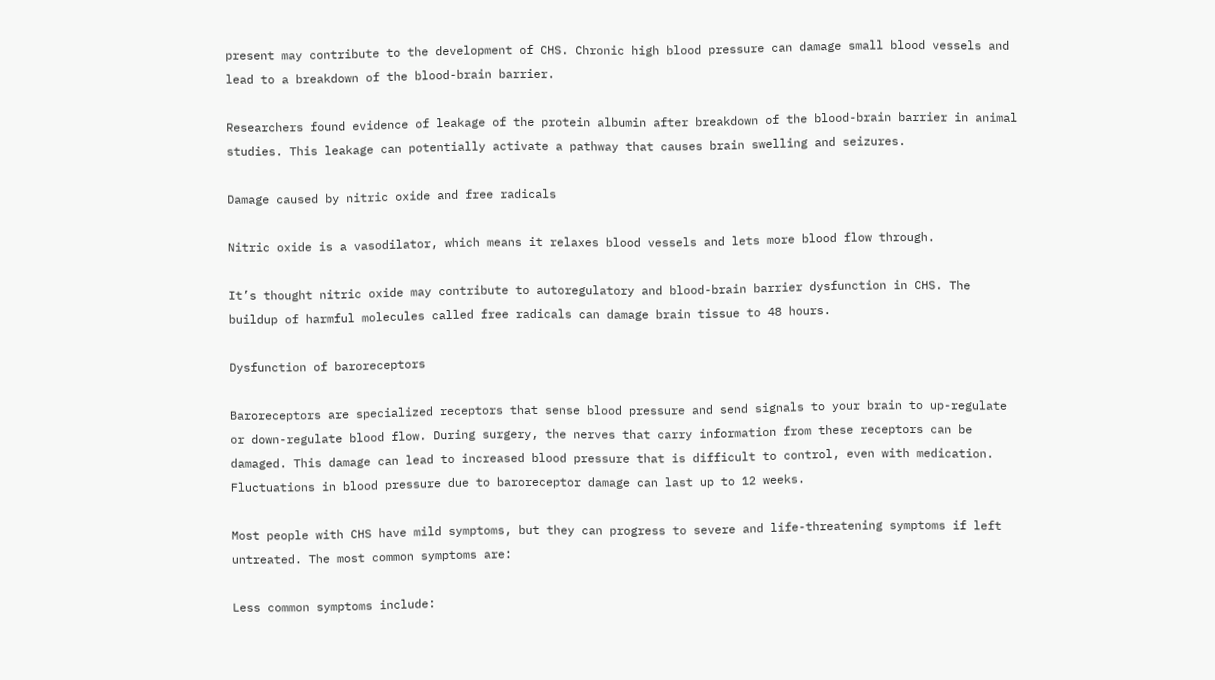present may contribute to the development of CHS. Chronic high blood pressure can damage small blood vessels and lead to a breakdown of the blood-brain barrier.

Researchers found evidence of leakage of the protein albumin after breakdown of the blood-brain barrier in animal studies. This leakage can potentially activate a pathway that causes brain swelling and seizures.

Damage caused by nitric oxide and free radicals

Nitric oxide is a vasodilator, which means it relaxes blood vessels and lets more blood flow through.

It’s thought nitric oxide may contribute to autoregulatory and blood-brain barrier dysfunction in CHS. The buildup of harmful molecules called free radicals can damage brain tissue to 48 hours.

Dysfunction of baroreceptors

Baroreceptors are specialized receptors that sense blood pressure and send signals to your brain to up-regulate or down-regulate blood flow. During surgery, the nerves that carry information from these receptors can be damaged. This damage can lead to increased blood pressure that is difficult to control, even with medication. Fluctuations in blood pressure due to baroreceptor damage can last up to 12 weeks.

Most people with CHS have mild symptoms, but they can progress to severe and life-threatening symptoms if left untreated. The most common symptoms are:

Less common symptoms include: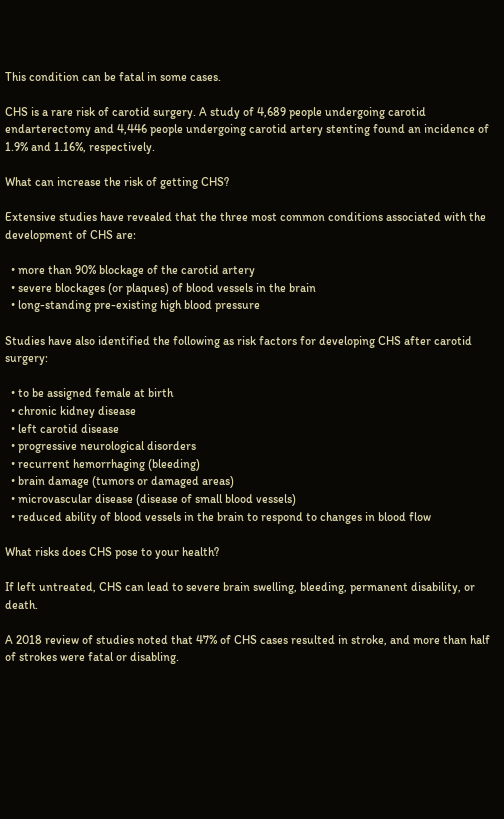This condition can be fatal in some cases.

CHS is a rare risk of carotid surgery. A study of 4,689 people undergoing carotid endarterectomy and 4,446 people undergoing carotid artery stenting found an incidence of 1.9% and 1.16%, respectively.

What can increase the risk of getting CHS?

Extensive studies have revealed that the three most common conditions associated with the development of CHS are:

  • more than 90% blockage of the carotid artery
  • severe blockages (or plaques) of blood vessels in the brain
  • long-standing pre-existing high blood pressure

Studies have also identified the following as risk factors for developing CHS after carotid surgery:

  • to be assigned female at birth
  • chronic kidney disease
  • left carotid disease
  • progressive neurological disorders
  • recurrent hemorrhaging (bleeding)
  • brain damage (tumors or damaged areas)
  • microvascular disease (disease of small blood vessels)
  • reduced ability of blood vessels in the brain to respond to changes in blood flow

What risks does CHS pose to your health?

If left untreated, CHS can lead to severe brain swelling, bleeding, permanent disability, or death.

A 2018 review of studies noted that 47% of CHS cases resulted in stroke, and more than half of strokes were fatal or disabling.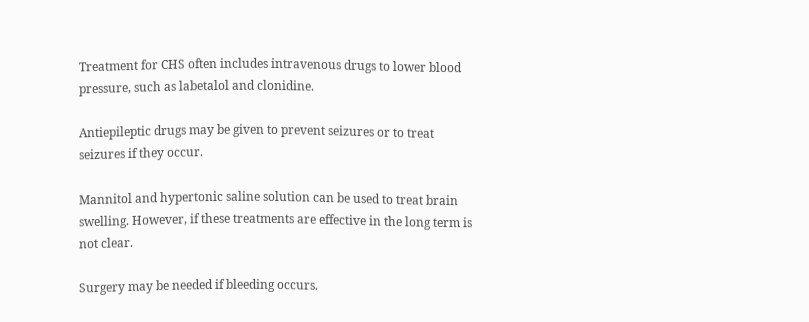Treatment for CHS often includes intravenous drugs to lower blood pressure, such as labetalol and clonidine.

Antiepileptic drugs may be given to prevent seizures or to treat seizures if they occur.

Mannitol and hypertonic saline solution can be used to treat brain swelling. However, if these treatments are effective in the long term is not clear.

Surgery may be needed if bleeding occurs.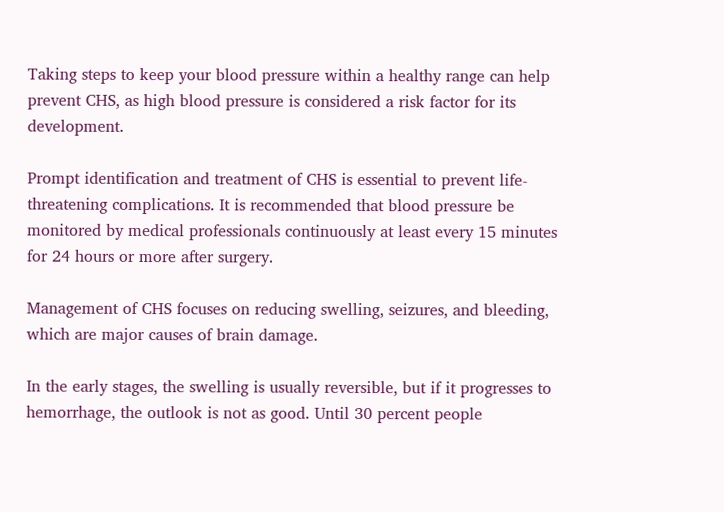Taking steps to keep your blood pressure within a healthy range can help prevent CHS, as high blood pressure is considered a risk factor for its development.

Prompt identification and treatment of CHS is essential to prevent life-threatening complications. It is recommended that blood pressure be monitored by medical professionals continuously at least every 15 minutes for 24 hours or more after surgery.

Management of CHS focuses on reducing swelling, seizures, and bleeding, which are major causes of brain damage.

In the early stages, the swelling is usually reversible, but if it progresses to hemorrhage, the outlook is not as good. Until 30 percent people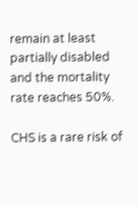remain at least partially disabled and the mortality rate reaches 50%.

CHS is a rare risk of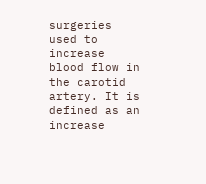surgeries used to increase blood flow in the carotid artery. It is defined as an increase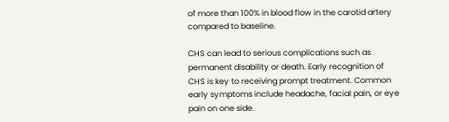of more than 100% in blood flow in the carotid artery compared to baseline.

CHS can lead to serious complications such as permanent disability or death. Early recognition of CHS is key to receiving prompt treatment. Common early symptoms include headache, facial pain, or eye pain on one side.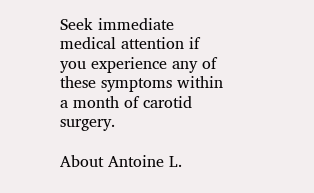Seek immediate medical attention if you experience any of these symptoms within a month of carotid surgery.

About Antoine L.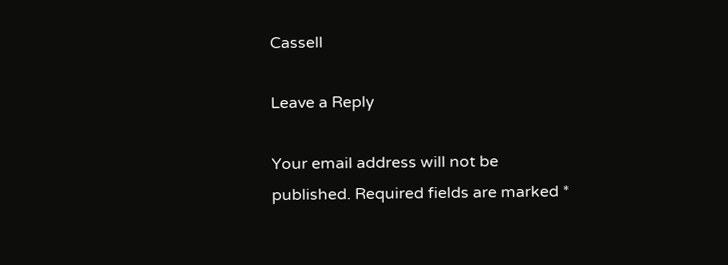Cassell

Leave a Reply

Your email address will not be published. Required fields are marked *